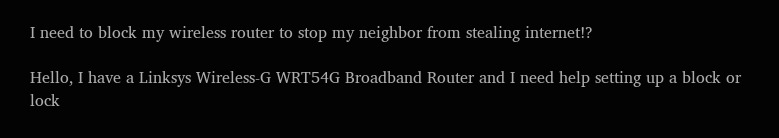I need to block my wireless router to stop my neighbor from stealing internet!?

Hello, I have a Linksys Wireless-G WRT54G Broadband Router and I need help setting up a block or lock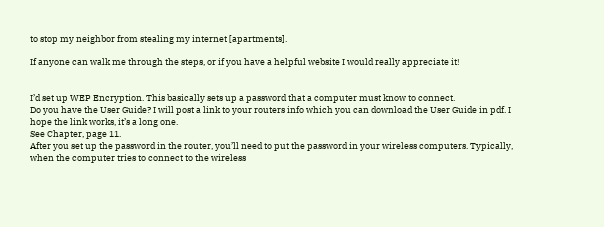to stop my neighbor from stealing my internet [apartments].

If anyone can walk me through the steps, or if you have a helpful website I would really appreciate it!


I’d set up WEP Encryption. This basically sets up a password that a computer must know to connect.
Do you have the User Guide? I will post a link to your routers info which you can download the User Guide in pdf. I hope the link works, it’s a long one.
See Chapter, page 11.
After you set up the password in the router, you’ll need to put the password in your wireless computers. Typically, when the computer tries to connect to the wireless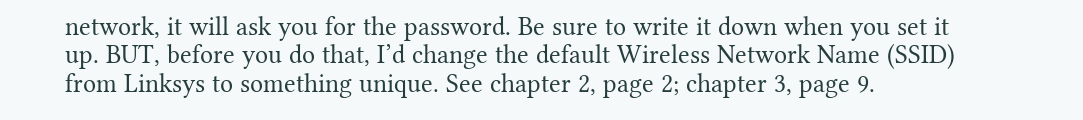network, it will ask you for the password. Be sure to write it down when you set it up. BUT, before you do that, I’d change the default Wireless Network Name (SSID) from Linksys to something unique. See chapter 2, page 2; chapter 3, page 9.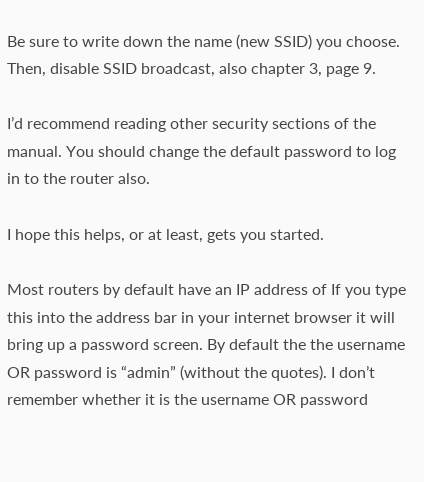Be sure to write down the name (new SSID) you choose. Then, disable SSID broadcast, also chapter 3, page 9.

I’d recommend reading other security sections of the manual. You should change the default password to log in to the router also.

I hope this helps, or at least, gets you started.

Most routers by default have an IP address of If you type this into the address bar in your internet browser it will bring up a password screen. By default the the username OR password is “admin” (without the quotes). I don’t remember whether it is the username OR password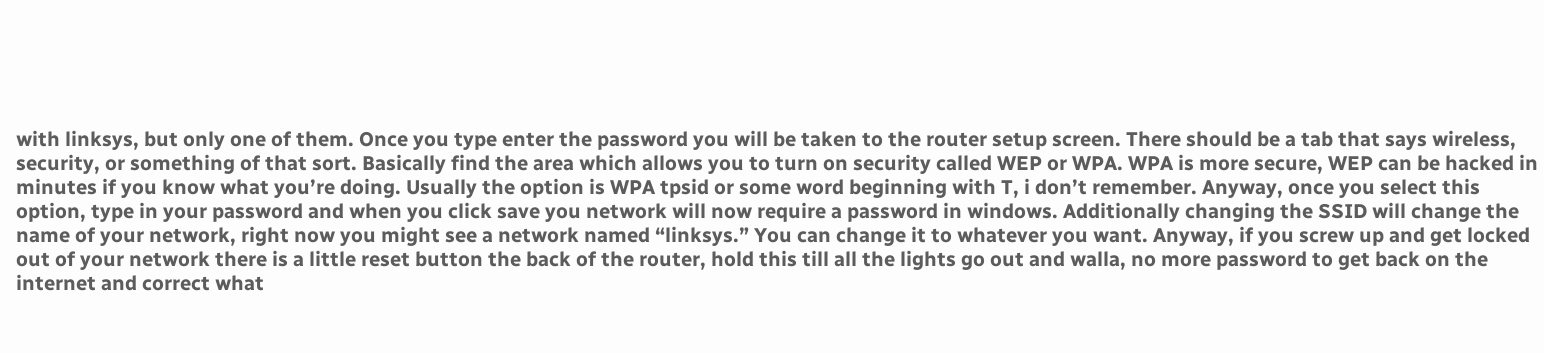with linksys, but only one of them. Once you type enter the password you will be taken to the router setup screen. There should be a tab that says wireless, security, or something of that sort. Basically find the area which allows you to turn on security called WEP or WPA. WPA is more secure, WEP can be hacked in minutes if you know what you’re doing. Usually the option is WPA tpsid or some word beginning with T, i don’t remember. Anyway, once you select this option, type in your password and when you click save you network will now require a password in windows. Additionally changing the SSID will change the name of your network, right now you might see a network named “linksys.” You can change it to whatever you want. Anyway, if you screw up and get locked out of your network there is a little reset button the back of the router, hold this till all the lights go out and walla, no more password to get back on the internet and correct what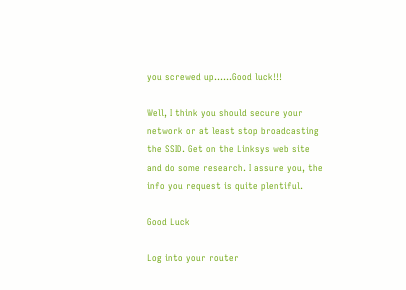you screwed up……Good luck!!!

Well, I think you should secure your network or at least stop broadcasting the SSID. Get on the Linksys web site and do some research. I assure you, the info you request is quite plentiful.

Good Luck

Log into your router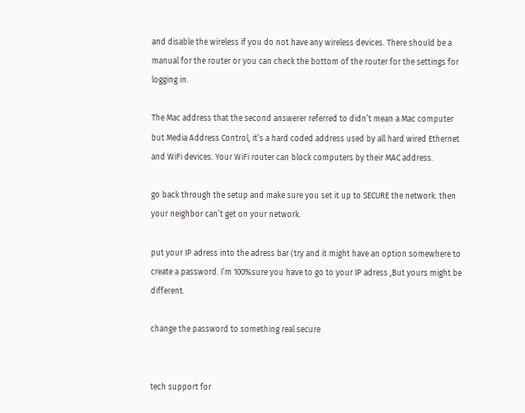and disable the wireless if you do not have any wireless devices. There should be a manual for the router or you can check the bottom of the router for the settings for logging in.

The Mac address that the second answerer referred to didn’t mean a Mac computer but Media Address Control, it’s a hard coded address used by all hard wired Ethernet and WiFi devices. Your WiFi router can block computers by their MAC address.

go back through the setup and make sure you set it up to SECURE the network. then your neighbor can’t get on your network.

put your IP adress into the adress bar (try and it might have an option somewhere to create a password. I’m 100%sure you have to go to your IP adress ,But yours might be different.

change the password to something real secure


tech support for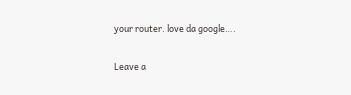your router. love da google….

Leave a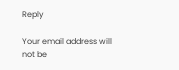Reply

Your email address will not be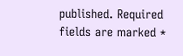published. Required fields are marked *